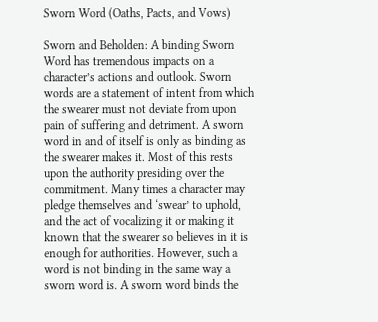Sworn Word (Oaths, Pacts, and Vows)

Sworn and Beholden: A binding Sworn Word has tremendous impacts on a character’s actions and outlook. Sworn words are a statement of intent from which the swearer must not deviate from upon pain of suffering and detriment. A sworn word in and of itself is only as binding as the swearer makes it. Most of this rests upon the authority presiding over the commitment. Many times a character may pledge themselves and ‘swear’ to uphold, and the act of vocalizing it or making it known that the swearer so believes in it is enough for authorities. However, such a word is not binding in the same way a sworn word is. A sworn word binds the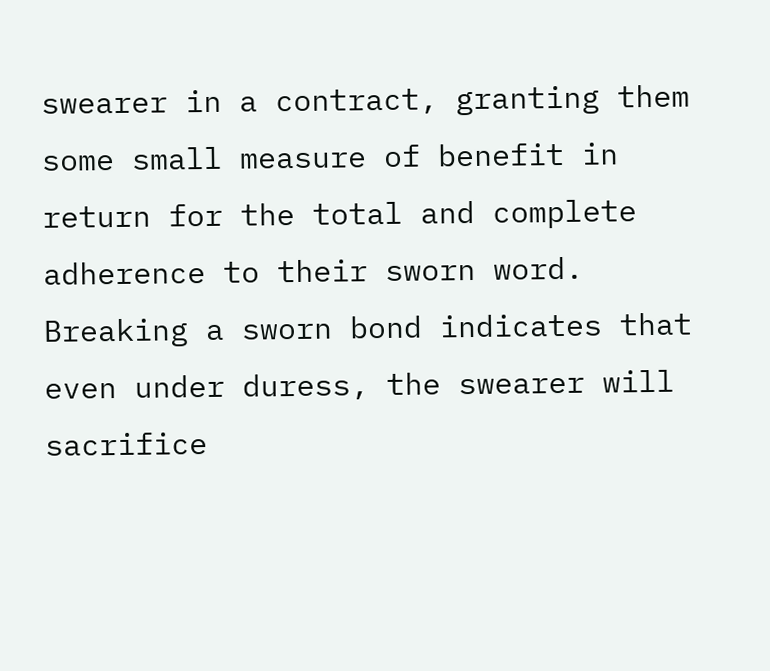swearer in a contract, granting them some small measure of benefit in return for the total and complete adherence to their sworn word. Breaking a sworn bond indicates that even under duress, the swearer will sacrifice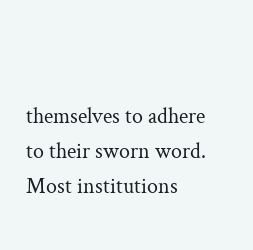themselves to adhere to their sworn word. Most institutions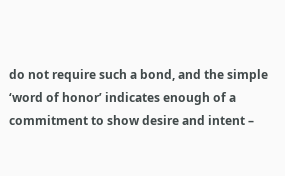do not require such a bond, and the simple ‘word of honor’ indicates enough of a commitment to show desire and intent –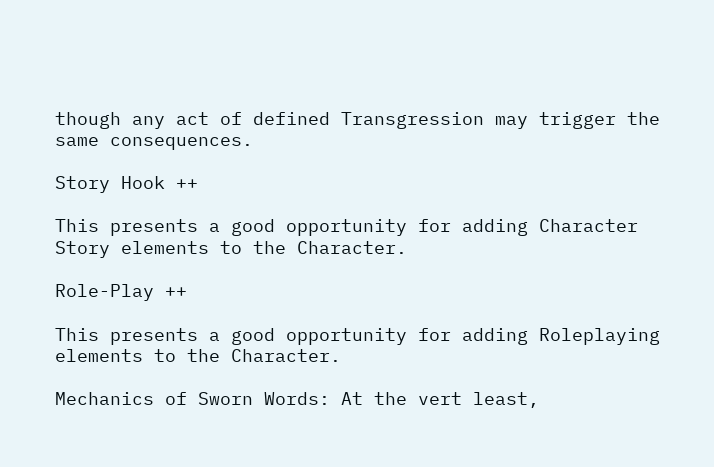though any act of defined Transgression may trigger the same consequences.

Story Hook ++

This presents a good opportunity for adding Character Story elements to the Character.

Role-Play ++

This presents a good opportunity for adding Roleplaying elements to the Character.

Mechanics of Sworn Words: At the vert least,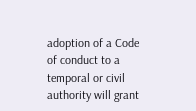adoption of a Code of conduct to a temporal or civil authority will grant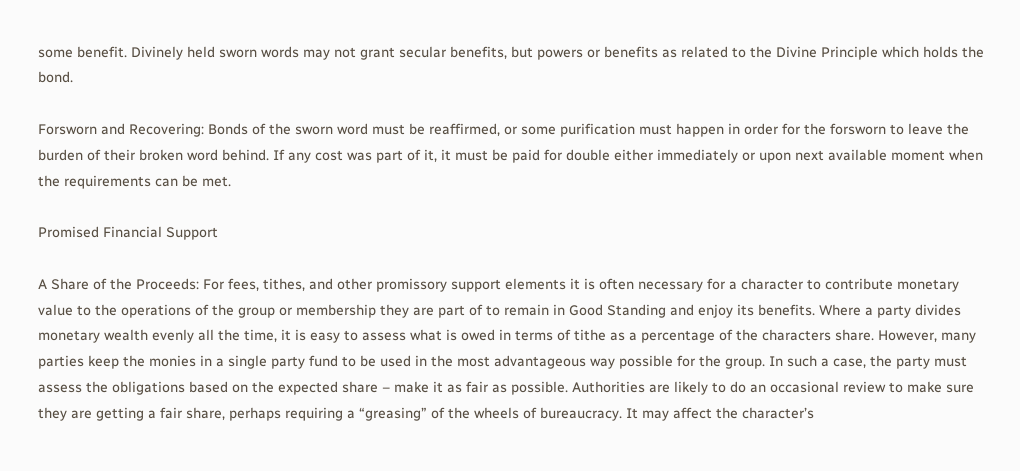some benefit. Divinely held sworn words may not grant secular benefits, but powers or benefits as related to the Divine Principle which holds the bond.

Forsworn and Recovering: Bonds of the sworn word must be reaffirmed, or some purification must happen in order for the forsworn to leave the burden of their broken word behind. If any cost was part of it, it must be paid for double either immediately or upon next available moment when the requirements can be met.

Promised Financial Support

A Share of the Proceeds: For fees, tithes, and other promissory support elements it is often necessary for a character to contribute monetary value to the operations of the group or membership they are part of to remain in Good Standing and enjoy its benefits. Where a party divides monetary wealth evenly all the time, it is easy to assess what is owed in terms of tithe as a percentage of the characters share. However, many parties keep the monies in a single party fund to be used in the most advantageous way possible for the group. In such a case, the party must assess the obligations based on the expected share – make it as fair as possible. Authorities are likely to do an occasional review to make sure they are getting a fair share, perhaps requiring a “greasing” of the wheels of bureaucracy. It may affect the character’s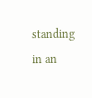standing in an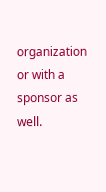organization or with a sponsor as well.